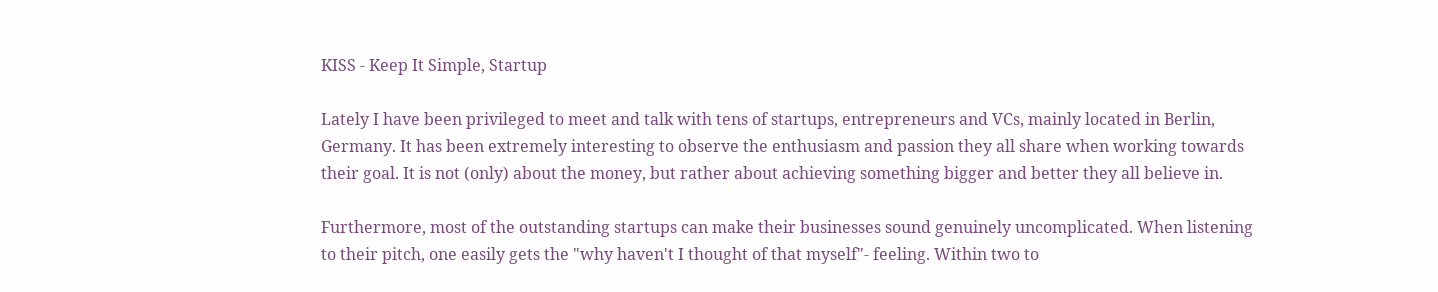KISS - Keep It Simple, Startup

Lately I have been privileged to meet and talk with tens of startups, entrepreneurs and VCs, mainly located in Berlin, Germany. It has been extremely interesting to observe the enthusiasm and passion they all share when working towards their goal. It is not (only) about the money, but rather about achieving something bigger and better they all believe in.

Furthermore, most of the outstanding startups can make their businesses sound genuinely uncomplicated. When listening to their pitch, one easily gets the "why haven't I thought of that myself"- feeling. Within two to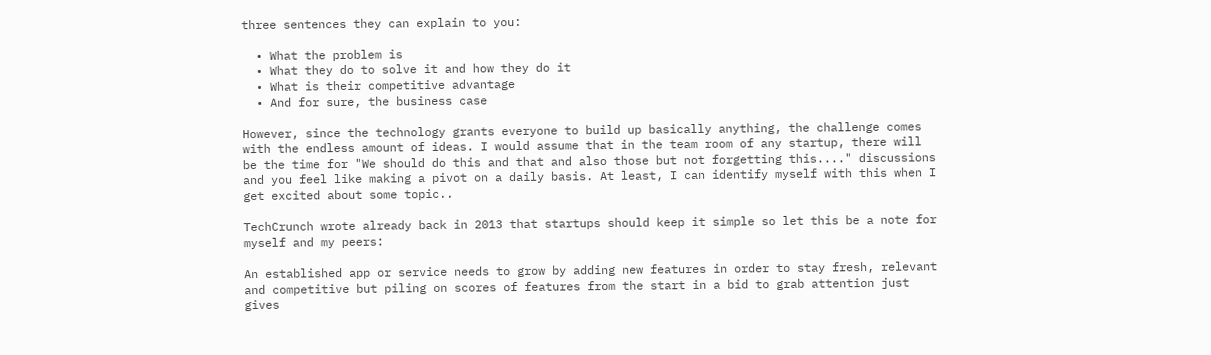three sentences they can explain to you:

  • What the problem is
  • What they do to solve it and how they do it
  • What is their competitive advantage
  • And for sure, the business case

However, since the technology grants everyone to build up basically anything, the challenge comes with the endless amount of ideas. I would assume that in the team room of any startup, there will be the time for "We should do this and that and also those but not forgetting this...." discussions and you feel like making a pivot on a daily basis. At least, I can identify myself with this when I get excited about some topic..

TechCrunch wrote already back in 2013 that startups should keep it simple so let this be a note for myself and my peers:

An established app or service needs to grow by adding new features in order to stay fresh, relevant and competitive but piling on scores of features from the start in a bid to grab attention just gives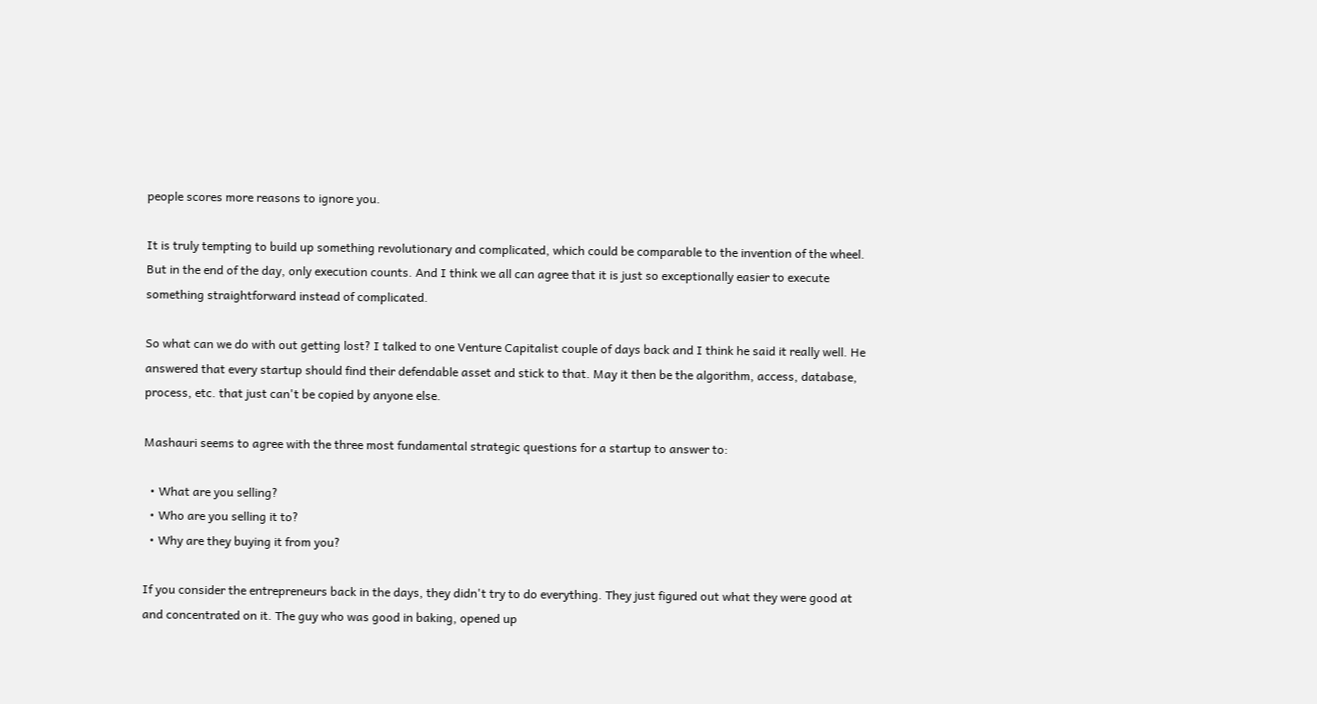people scores more reasons to ignore you.

It is truly tempting to build up something revolutionary and complicated, which could be comparable to the invention of the wheel. But in the end of the day, only execution counts. And I think we all can agree that it is just so exceptionally easier to execute something straightforward instead of complicated.

So what can we do with out getting lost? I talked to one Venture Capitalist couple of days back and I think he said it really well. He answered that every startup should find their defendable asset and stick to that. May it then be the algorithm, access, database, process, etc. that just can't be copied by anyone else.

Mashauri seems to agree with the three most fundamental strategic questions for a startup to answer to:

  • What are you selling?
  • Who are you selling it to?
  • Why are they buying it from you?

If you consider the entrepreneurs back in the days, they didn't try to do everything. They just figured out what they were good at and concentrated on it. The guy who was good in baking, opened up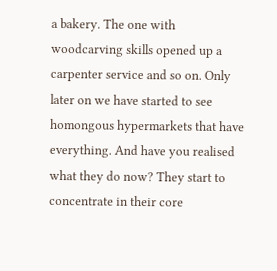a bakery. The one with woodcarving skills opened up a carpenter service and so on. Only later on we have started to see homongous hypermarkets that have everything. And have you realised what they do now? They start to concentrate in their core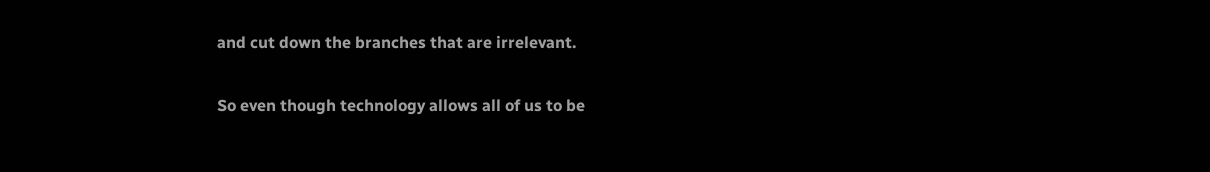and cut down the branches that are irrelevant.

So even though technology allows all of us to be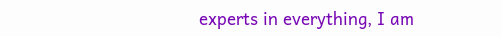experts in everything, I am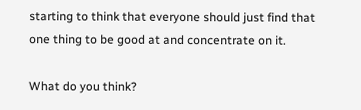starting to think that everyone should just find that one thing to be good at and concentrate on it.

What do you think?